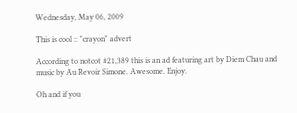Wednesday, May 06, 2009

This is cool :: "crayon" advert

According to notcot #21,389 this is an ad featuring art by Diem Chau and music by Au Revoir Simone. Awesome. Enjoy.

Oh and if you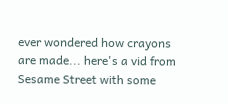ever wondered how crayons are made... here's a vid from Sesame Street with some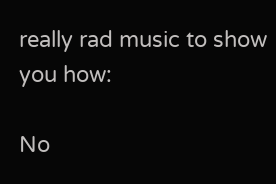really rad music to show you how:

No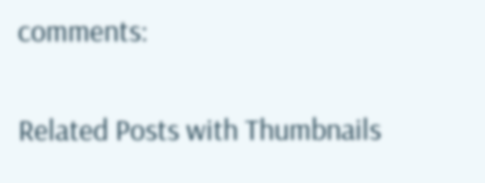comments:


Related Posts with Thumbnails